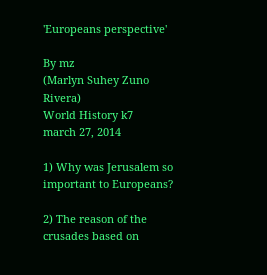'Europeans perspective'

By mz
(Marlyn Suhey Zuno Rivera)
World History k7
march 27, 2014

1) Why was Jerusalem so important to Europeans?

2) The reason of the crusades based on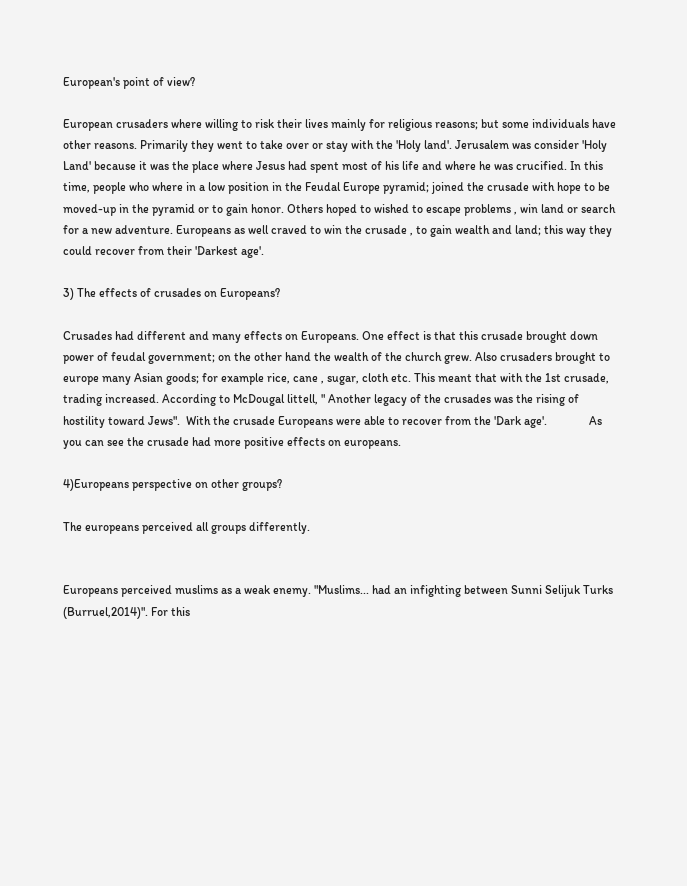European's point of view?

European crusaders where willing to risk their lives mainly for religious reasons; but some individuals have other reasons. Primarily they went to take over or stay with the 'Holy land'. Jerusalem was consider 'Holy Land' because it was the place where Jesus had spent most of his life and where he was crucified. In this time, people who where in a low position in the Feudal Europe pyramid; joined the crusade with hope to be moved-up in the pyramid or to gain honor. Others hoped to wished to escape problems , win land or search for a new adventure. Europeans as well craved to win the crusade , to gain wealth and land; this way they could recover from their 'Darkest age'.

3) The effects of crusades on Europeans?

Crusades had different and many effects on Europeans. One effect is that this crusade brought down power of feudal government; on the other hand the wealth of the church grew. Also crusaders brought to europe many Asian goods; for example rice, cane , sugar, cloth etc. This meant that with the 1st crusade, trading increased. According to McDougal littell, " Another legacy of the crusades was the rising of hostility toward Jews".  With the crusade Europeans were able to recover from the 'Dark age'.              As you can see the crusade had more positive effects on europeans.

4)Europeans perspective on other groups?

The europeans perceived all groups differently.


Europeans perceived muslims as a weak enemy. "Muslims... had an infighting between Sunni Selijuk Turks (Burruel,2014)". For this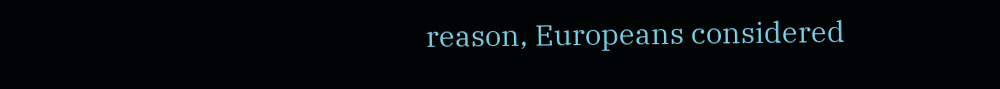reason, Europeans considered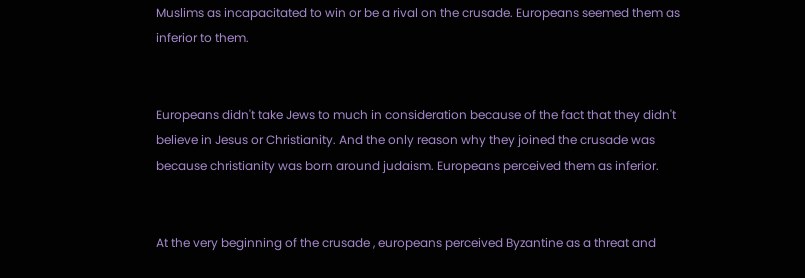Muslims as incapacitated to win or be a rival on the crusade. Europeans seemed them as inferior to them.


Europeans didn't take Jews to much in consideration because of the fact that they didn't believe in Jesus or Christianity. And the only reason why they joined the crusade was because christianity was born around judaism. Europeans perceived them as inferior.


At the very beginning of the crusade , europeans perceived Byzantine as a threat and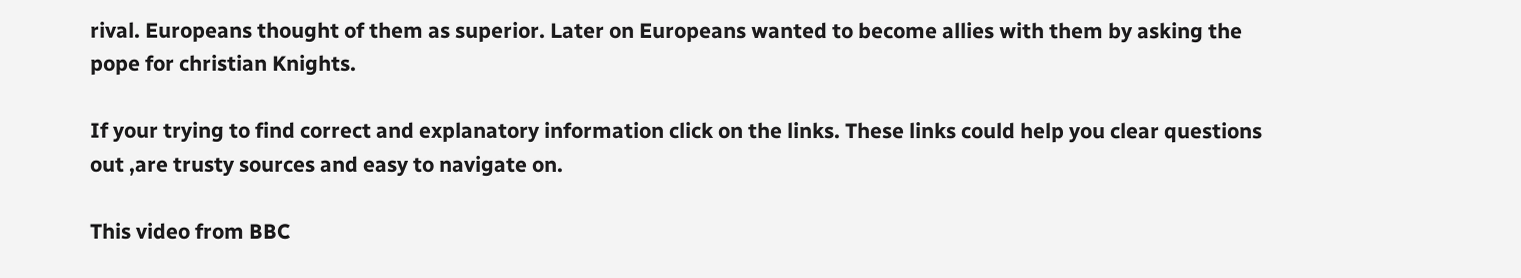rival. Europeans thought of them as superior. Later on Europeans wanted to become allies with them by asking the pope for christian Knights.

If your trying to find correct and explanatory information click on the links. These links could help you clear questions out ,are trusty sources and easy to navigate on.

This video from BBC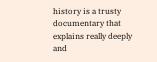history is a trusty documentary that explains really deeply and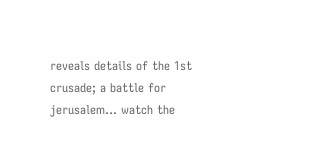reveals details of the 1st crusade; a battle for jerusalem... watch the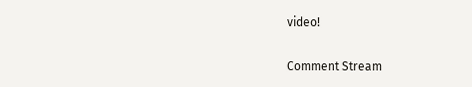video!

Comment Stream